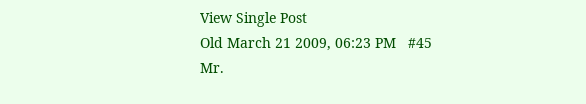View Single Post
Old March 21 2009, 06:23 PM   #45
Mr.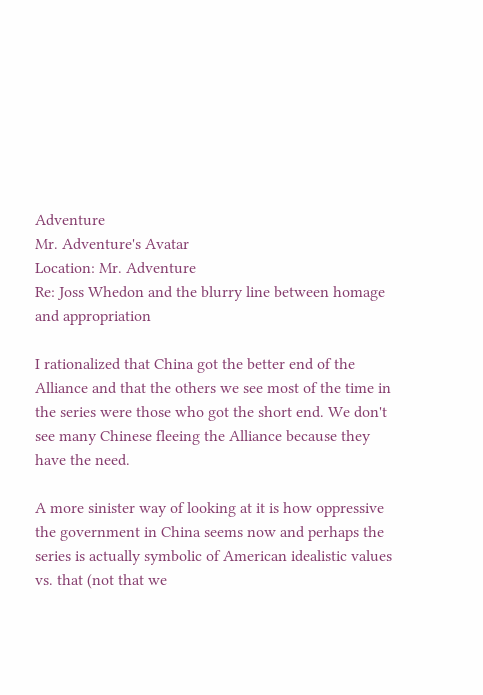Adventure
Mr. Adventure's Avatar
Location: Mr. Adventure
Re: Joss Whedon and the blurry line between homage and appropriation

I rationalized that China got the better end of the Alliance and that the others we see most of the time in the series were those who got the short end. We don't see many Chinese fleeing the Alliance because they have the need.

A more sinister way of looking at it is how oppressive the government in China seems now and perhaps the series is actually symbolic of American idealistic values vs. that (not that we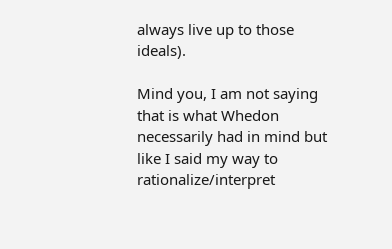always live up to those ideals).

Mind you, I am not saying that is what Whedon necessarily had in mind but like I said my way to rationalize/interpret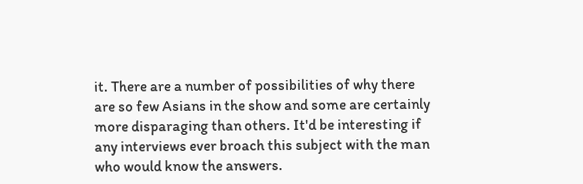it. There are a number of possibilities of why there are so few Asians in the show and some are certainly more disparaging than others. It'd be interesting if any interviews ever broach this subject with the man who would know the answers.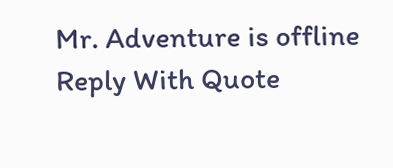Mr. Adventure is offline   Reply With Quote